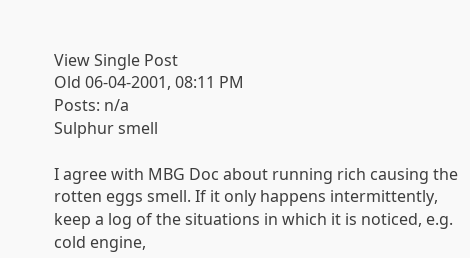View Single Post
Old 06-04-2001, 08:11 PM
Posts: n/a
Sulphur smell

I agree with MBG Doc about running rich causing the rotten eggs smell. If it only happens intermittently, keep a log of the situations in which it is noticed, e.g. cold engine,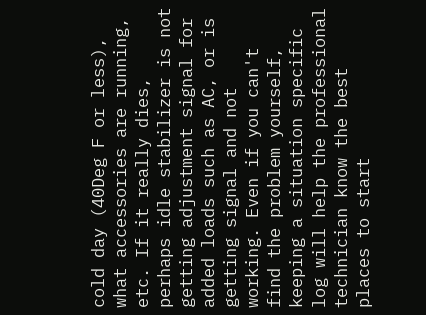cold day (40Deg F or less), what accessories are running, etc. If it really dies, perhaps idle stabilizer is not getting adjustment signal for added loads such as AC, or is getting signal and not working. Even if you can't find the problem yourself, keeping a situation specific log will help the professional technician know the best places to start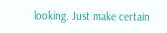looking. Just make certain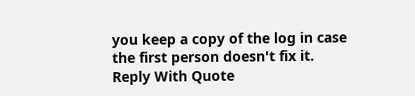you keep a copy of the log in case the first person doesn't fix it.
Reply With Quote